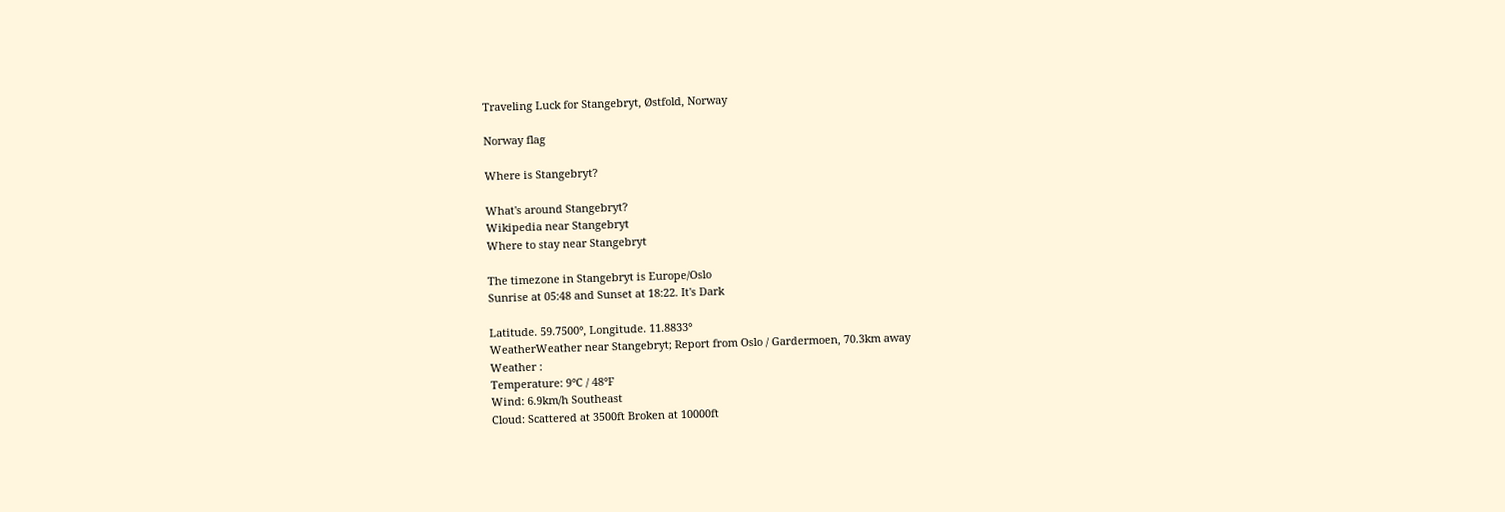Traveling Luck for Stangebryt, Østfold, Norway

Norway flag

Where is Stangebryt?

What's around Stangebryt?
Wikipedia near Stangebryt
Where to stay near Stangebryt

The timezone in Stangebryt is Europe/Oslo
Sunrise at 05:48 and Sunset at 18:22. It's Dark

Latitude. 59.7500°, Longitude. 11.8833°
WeatherWeather near Stangebryt; Report from Oslo / Gardermoen, 70.3km away
Weather :
Temperature: 9°C / 48°F
Wind: 6.9km/h Southeast
Cloud: Scattered at 3500ft Broken at 10000ft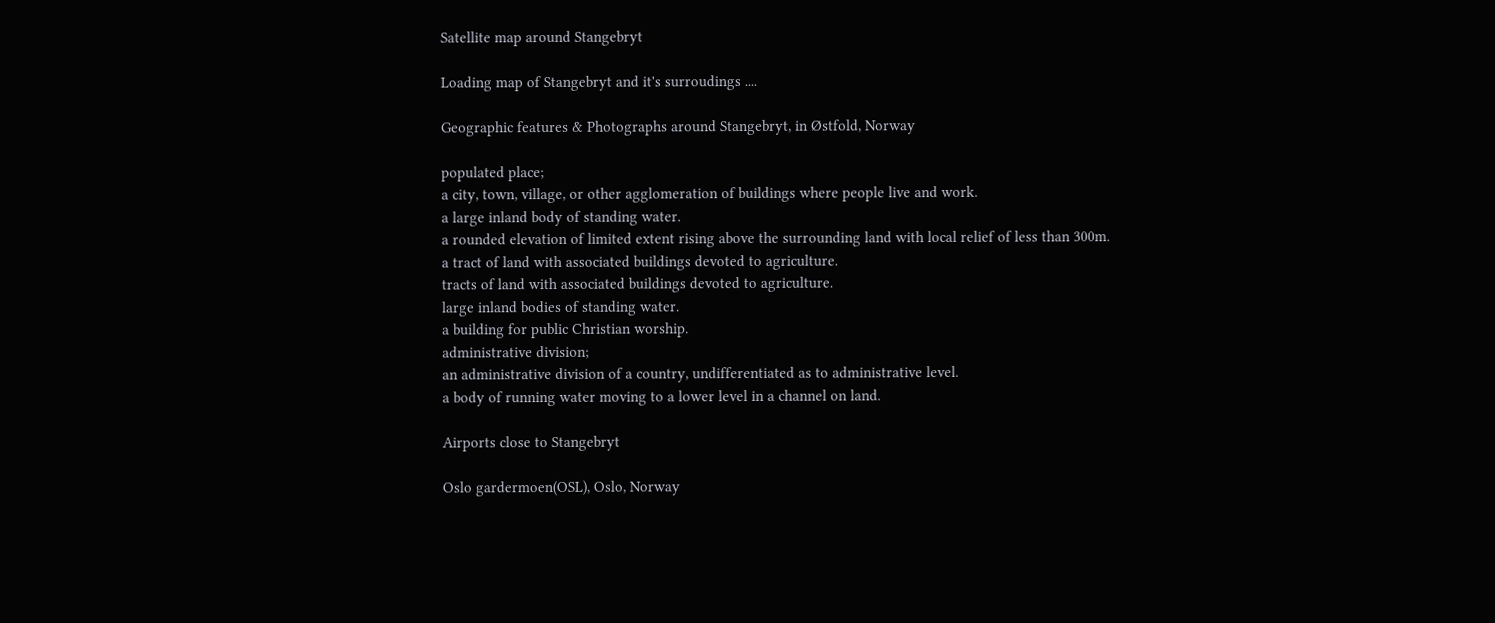Satellite map around Stangebryt

Loading map of Stangebryt and it's surroudings ....

Geographic features & Photographs around Stangebryt, in Østfold, Norway

populated place;
a city, town, village, or other agglomeration of buildings where people live and work.
a large inland body of standing water.
a rounded elevation of limited extent rising above the surrounding land with local relief of less than 300m.
a tract of land with associated buildings devoted to agriculture.
tracts of land with associated buildings devoted to agriculture.
large inland bodies of standing water.
a building for public Christian worship.
administrative division;
an administrative division of a country, undifferentiated as to administrative level.
a body of running water moving to a lower level in a channel on land.

Airports close to Stangebryt

Oslo gardermoen(OSL), Oslo, Norway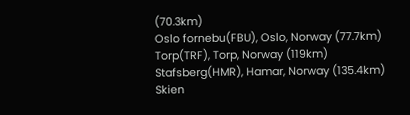(70.3km)
Oslo fornebu(FBU), Oslo, Norway (77.7km)
Torp(TRF), Torp, Norway (119km)
Stafsberg(HMR), Hamar, Norway (135.4km)
Skien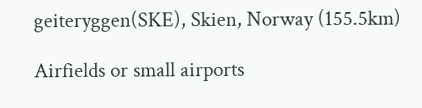geiteryggen(SKE), Skien, Norway (155.5km)

Airfields or small airports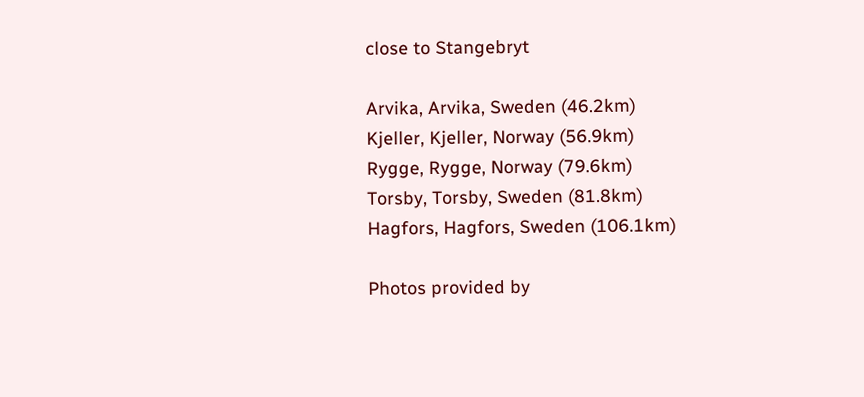close to Stangebryt

Arvika, Arvika, Sweden (46.2km)
Kjeller, Kjeller, Norway (56.9km)
Rygge, Rygge, Norway (79.6km)
Torsby, Torsby, Sweden (81.8km)
Hagfors, Hagfors, Sweden (106.1km)

Photos provided by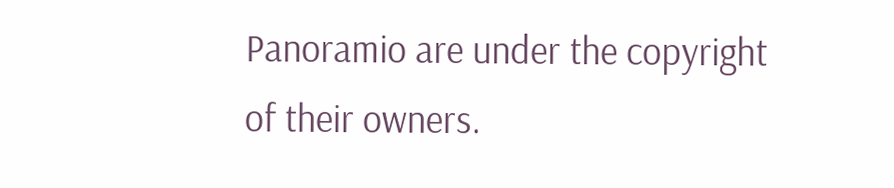Panoramio are under the copyright of their owners.